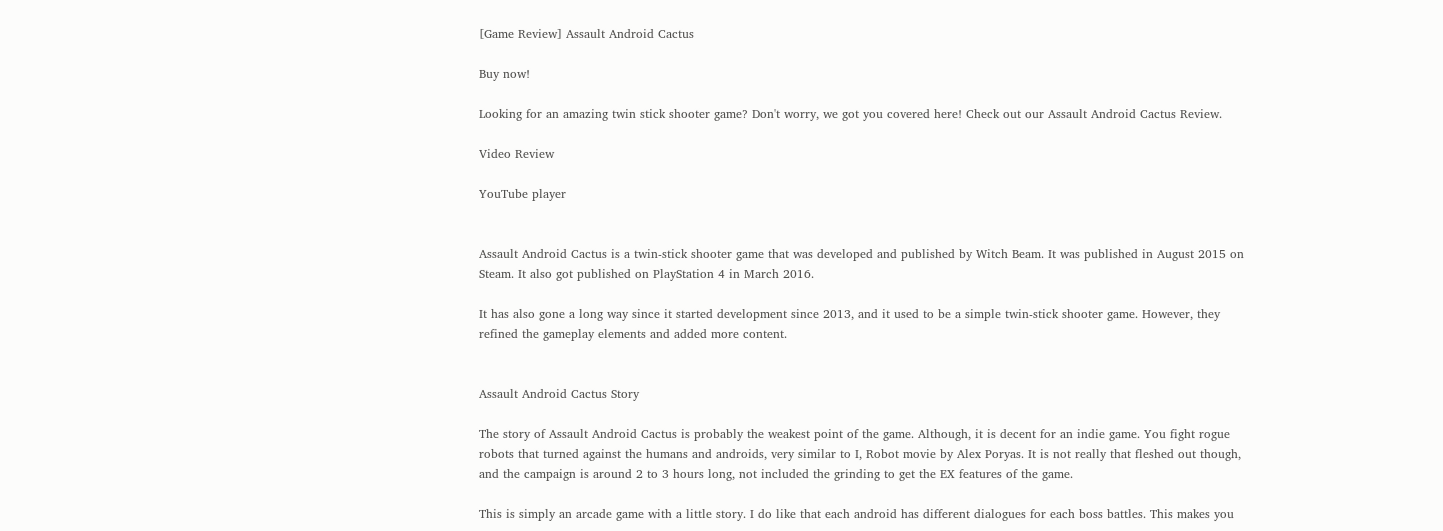[Game Review] Assault Android Cactus

Buy now!

Looking for an amazing twin stick shooter game? Don't worry, we got you covered here! Check out our Assault Android Cactus Review.

Video Review

YouTube player


Assault Android Cactus is a twin-stick shooter game that was developed and published by Witch Beam. It was published in August 2015 on Steam. It also got published on PlayStation 4 in March 2016.

It has also gone a long way since it started development since 2013, and it used to be a simple twin-stick shooter game. However, they refined the gameplay elements and added more content.


Assault Android Cactus Story

The story of Assault Android Cactus is probably the weakest point of the game. Although, it is decent for an indie game. You fight rogue robots that turned against the humans and androids, very similar to I, Robot movie by Alex Poryas. It is not really that fleshed out though, and the campaign is around 2 to 3 hours long, not included the grinding to get the EX features of the game.

This is simply an arcade game with a little story. I do like that each android has different dialogues for each boss battles. This makes you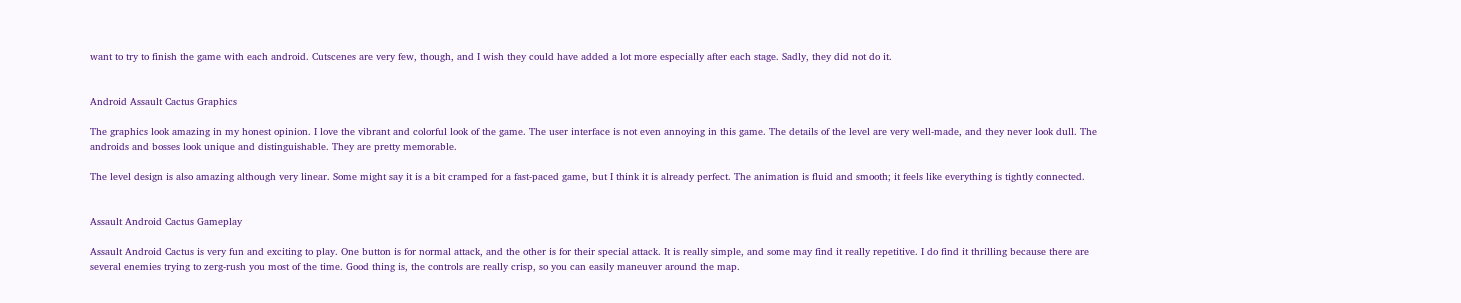want to try to finish the game with each android. Cutscenes are very few, though, and I wish they could have added a lot more especially after each stage. Sadly, they did not do it.


Android Assault Cactus Graphics

The graphics look amazing in my honest opinion. I love the vibrant and colorful look of the game. The user interface is not even annoying in this game. The details of the level are very well-made, and they never look dull. The androids and bosses look unique and distinguishable. They are pretty memorable.

The level design is also amazing although very linear. Some might say it is a bit cramped for a fast-paced game, but I think it is already perfect. The animation is fluid and smooth; it feels like everything is tightly connected.


Assault Android Cactus Gameplay

Assault Android Cactus is very fun and exciting to play. One button is for normal attack, and the other is for their special attack. It is really simple, and some may find it really repetitive. I do find it thrilling because there are several enemies trying to zerg-rush you most of the time. Good thing is, the controls are really crisp, so you can easily maneuver around the map.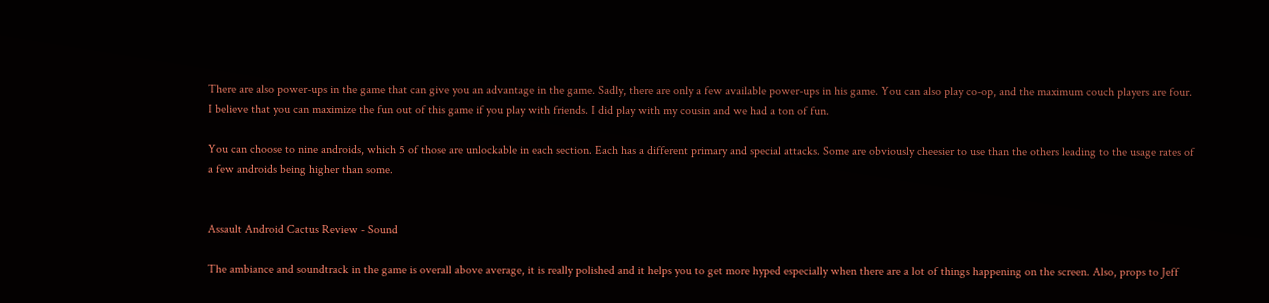There are also power-ups in the game that can give you an advantage in the game. Sadly, there are only a few available power-ups in his game. You can also play co-op, and the maximum couch players are four. I believe that you can maximize the fun out of this game if you play with friends. I did play with my cousin and we had a ton of fun.

You can choose to nine androids, which 5 of those are unlockable in each section. Each has a different primary and special attacks. Some are obviously cheesier to use than the others leading to the usage rates of a few androids being higher than some.


Assault Android Cactus Review - Sound

The ambiance and soundtrack in the game is overall above average, it is really polished and it helps you to get more hyped especially when there are a lot of things happening on the screen. Also, props to Jeff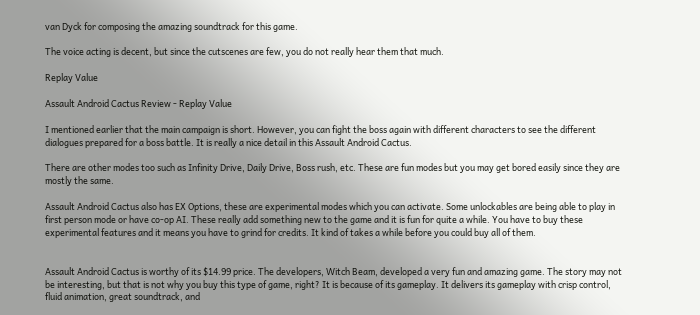van Dyck for composing the amazing soundtrack for this game.

The voice acting is decent, but since the cutscenes are few, you do not really hear them that much.

Replay Value

Assault Android Cactus Review - Replay Value

I mentioned earlier that the main campaign is short. However, you can fight the boss again with different characters to see the different dialogues prepared for a boss battle. It is really a nice detail in this Assault Android Cactus.

There are other modes too such as Infinity Drive, Daily Drive, Boss rush, etc. These are fun modes but you may get bored easily since they are mostly the same.

Assault Android Cactus also has EX Options, these are experimental modes which you can activate. Some unlockables are being able to play in first person mode or have co-op AI. These really add something new to the game and it is fun for quite a while. You have to buy these experimental features and it means you have to grind for credits. It kind of takes a while before you could buy all of them.


Assault Android Cactus is worthy of its $14.99 price. The developers, Witch Beam, developed a very fun and amazing game. The story may not be interesting, but that is not why you buy this type of game, right? It is because of its gameplay. It delivers its gameplay with crisp control, fluid animation, great soundtrack, and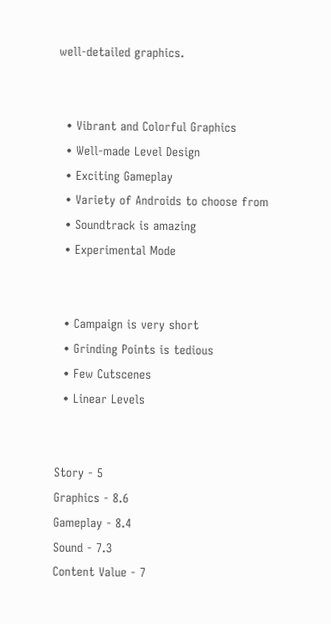well-detailed graphics.


  • Vibrant and Colorful Graphics
  • Well-made Level Design
  • Exciting Gameplay
  • Variety of Androids to choose from
  • Soundtrack is amazing
  • Experimental Mode


  • Campaign is very short
  • Grinding Points is tedious
  • Few Cutscenes
  • Linear Levels


Story - 5
Graphics - 8.6
Gameplay - 8.4
Sound - 7.3
Content Value - 7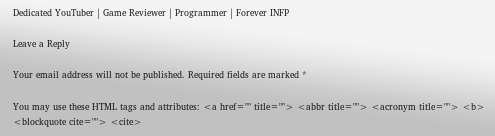Dedicated YouTuber | Game Reviewer | Programmer | Forever INFP

Leave a Reply

Your email address will not be published. Required fields are marked *

You may use these HTML tags and attributes: <a href="" title=""> <abbr title=""> <acronym title=""> <b> <blockquote cite=""> <cite>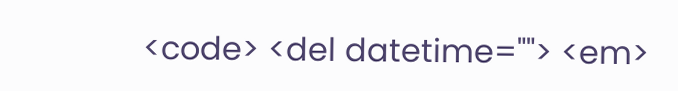<code> <del datetime=""> <em>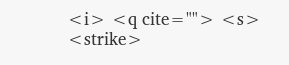<i> <q cite=""> <s> <strike>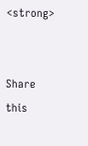<strong>


Share this